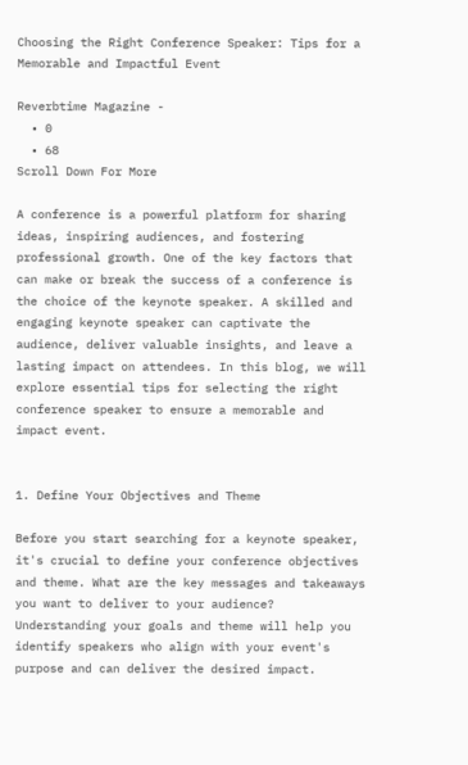Choosing the Right Conference Speaker: Tips for a Memorable and Impactful Event

Reverbtime Magazine -
  • 0
  • 68
Scroll Down For More

A conference is a powerful platform for sharing ideas, inspiring audiences, and fostering professional growth. One of the key factors that can make or break the success of a conference is the choice of the keynote speaker. A skilled and engaging keynote speaker can captivate the audience, deliver valuable insights, and leave a lasting impact on attendees. In this blog, we will explore essential tips for selecting the right conference speaker to ensure a memorable and impact event.


1. Define Your Objectives and Theme

Before you start searching for a keynote speaker, it's crucial to define your conference objectives and theme. What are the key messages and takeaways you want to deliver to your audience? Understanding your goals and theme will help you identify speakers who align with your event's purpose and can deliver the desired impact.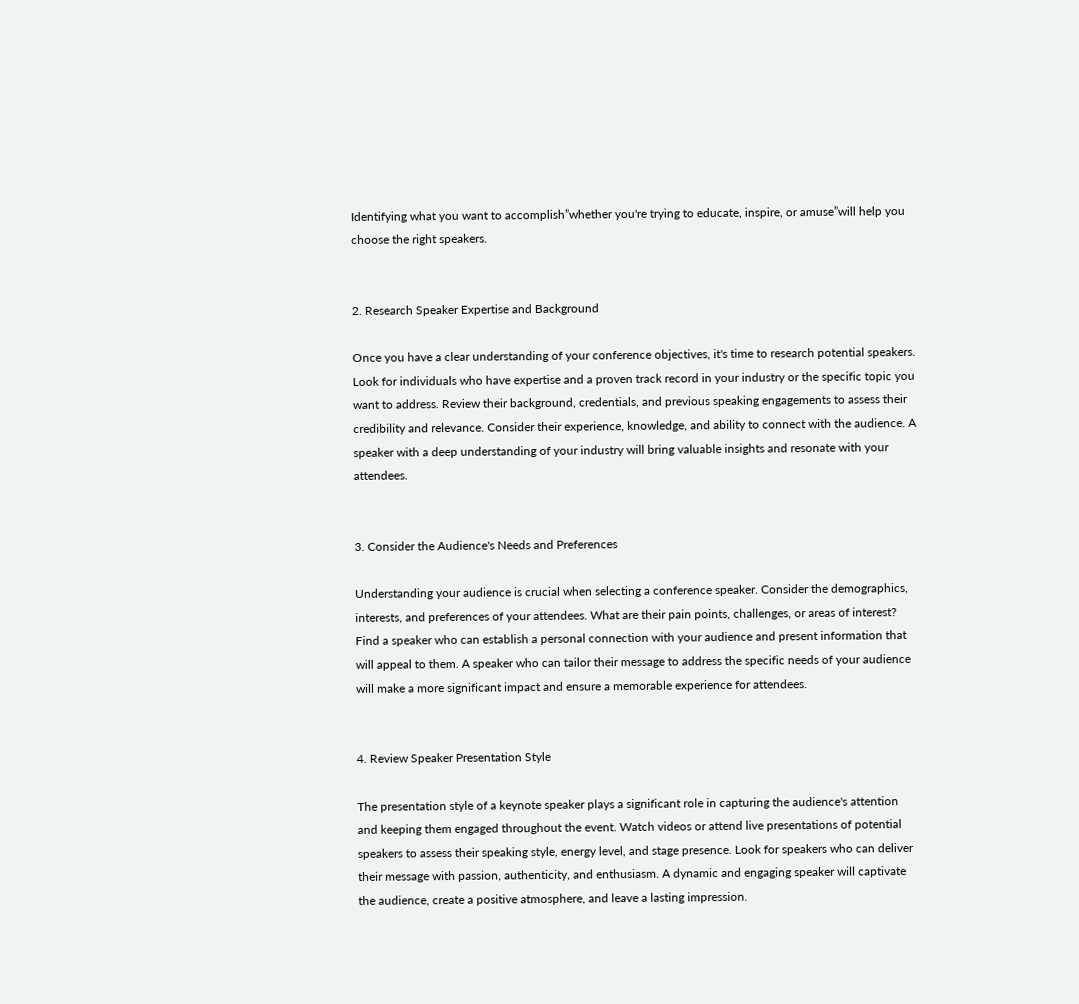Identifying what you want to accomplish”whether you're trying to educate, inspire, or amuse”will help you choose the right speakers.


2. Research Speaker Expertise and Background

Once you have a clear understanding of your conference objectives, it's time to research potential speakers. Look for individuals who have expertise and a proven track record in your industry or the specific topic you want to address. Review their background, credentials, and previous speaking engagements to assess their credibility and relevance. Consider their experience, knowledge, and ability to connect with the audience. A speaker with a deep understanding of your industry will bring valuable insights and resonate with your attendees.


3. Consider the Audience's Needs and Preferences

Understanding your audience is crucial when selecting a conference speaker. Consider the demographics, interests, and preferences of your attendees. What are their pain points, challenges, or areas of interest? Find a speaker who can establish a personal connection with your audience and present information that will appeal to them. A speaker who can tailor their message to address the specific needs of your audience will make a more significant impact and ensure a memorable experience for attendees.


4. Review Speaker Presentation Style

The presentation style of a keynote speaker plays a significant role in capturing the audience's attention and keeping them engaged throughout the event. Watch videos or attend live presentations of potential speakers to assess their speaking style, energy level, and stage presence. Look for speakers who can deliver their message with passion, authenticity, and enthusiasm. A dynamic and engaging speaker will captivate the audience, create a positive atmosphere, and leave a lasting impression.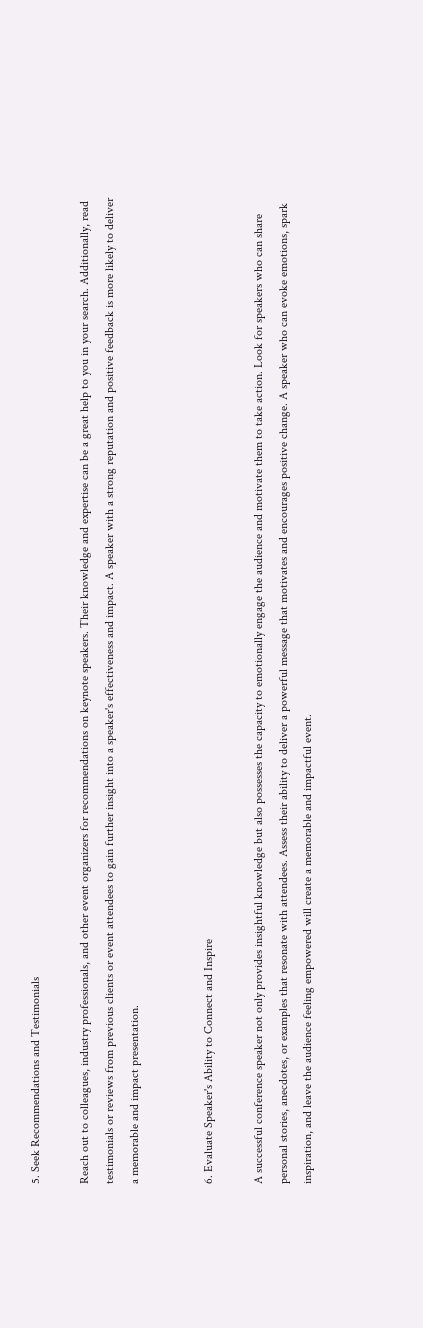5. Seek Recommendations and Testimonials

Reach out to colleagues, industry professionals, and other event organizers for recommendations on keynote speakers. Their knowledge and expertise can be a great help to you in your search. Additionally, read testimonials or reviews from previous clients or event attendees to gain further insight into a speaker's effectiveness and impact. A speaker with a strong reputation and positive feedback is more likely to deliver a memorable and impact presentation.


6. Evaluate Speaker's Ability to Connect and Inspire

A successful conference speaker not only provides insightful knowledge but also possesses the capacity to emotionally engage the audience and motivate them to take action. Look for speakers who can share personal stories, anecdotes, or examples that resonate with attendees. Assess their ability to deliver a powerful message that motivates and encourages positive change. A speaker who can evoke emotions, spark inspiration, and leave the audience feeling empowered will create a memorable and impactful event.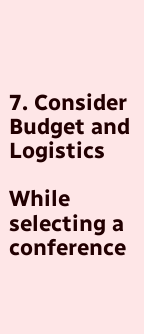7. Consider Budget and Logistics

While selecting a conference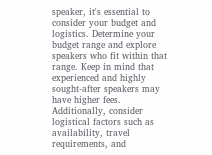speaker, it's essential to consider your budget and logistics. Determine your budget range and explore speakers who fit within that range. Keep in mind that experienced and highly sought-after speakers may have higher fees. Additionally, consider logistical factors such as availability, travel requirements, and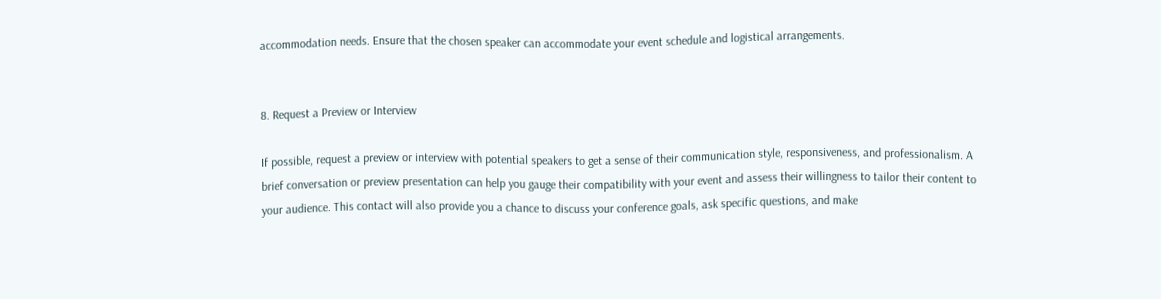accommodation needs. Ensure that the chosen speaker can accommodate your event schedule and logistical arrangements.


8. Request a Preview or Interview

If possible, request a preview or interview with potential speakers to get a sense of their communication style, responsiveness, and professionalism. A brief conversation or preview presentation can help you gauge their compatibility with your event and assess their willingness to tailor their content to your audience. This contact will also provide you a chance to discuss your conference goals, ask specific questions, and make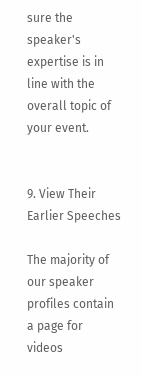sure the speaker's expertise is in line with the overall topic of your event.


9. View Their Earlier Speeches

The majority of our speaker profiles contain a page for videos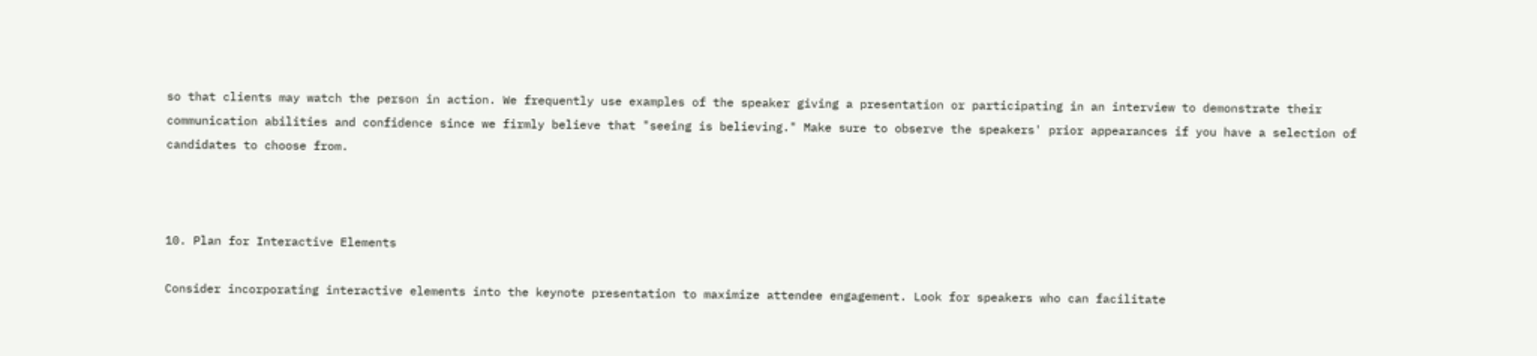so that clients may watch the person in action. We frequently use examples of the speaker giving a presentation or participating in an interview to demonstrate their communication abilities and confidence since we firmly believe that "seeing is believing." Make sure to observe the speakers' prior appearances if you have a selection of candidates to choose from.



10. Plan for Interactive Elements

Consider incorporating interactive elements into the keynote presentation to maximize attendee engagement. Look for speakers who can facilitate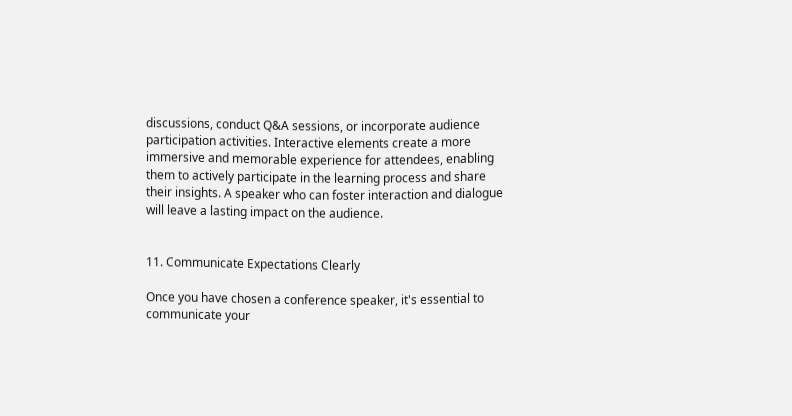discussions, conduct Q&A sessions, or incorporate audience participation activities. Interactive elements create a more immersive and memorable experience for attendees, enabling them to actively participate in the learning process and share their insights. A speaker who can foster interaction and dialogue will leave a lasting impact on the audience.


11. Communicate Expectations Clearly

Once you have chosen a conference speaker, it's essential to communicate your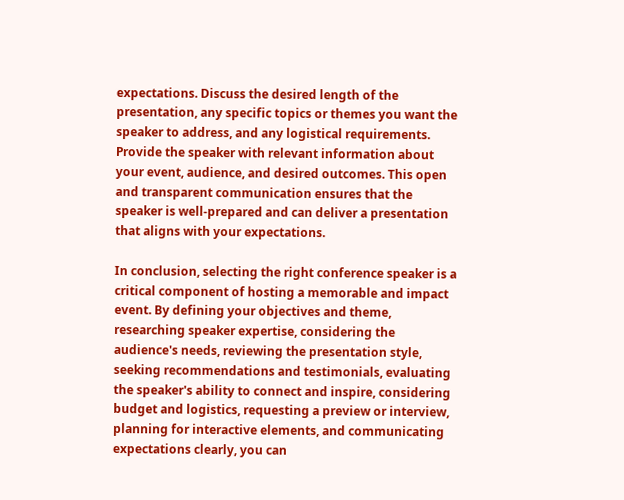expectations. Discuss the desired length of the presentation, any specific topics or themes you want the speaker to address, and any logistical requirements. Provide the speaker with relevant information about your event, audience, and desired outcomes. This open and transparent communication ensures that the speaker is well-prepared and can deliver a presentation that aligns with your expectations.

In conclusion, selecting the right conference speaker is a critical component of hosting a memorable and impact event. By defining your objectives and theme, researching speaker expertise, considering the audience's needs, reviewing the presentation style, seeking recommendations and testimonials, evaluating the speaker's ability to connect and inspire, considering budget and logistics, requesting a preview or interview, planning for interactive elements, and communicating expectations clearly, you can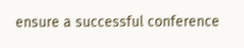ensure a successful conference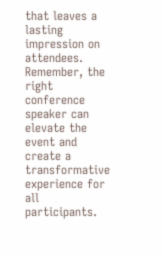that leaves a lasting impression on attendees. Remember, the right conference speaker can elevate the event and create a transformative experience for all participants.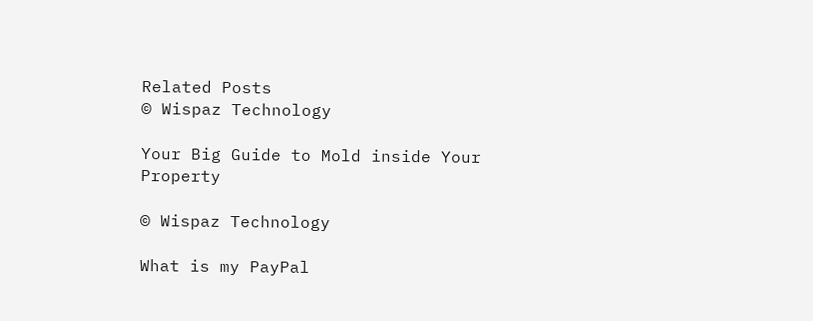Related Posts
© Wispaz Technology

Your Big Guide to Mold inside Your Property

© Wispaz Technology

What is my PayPal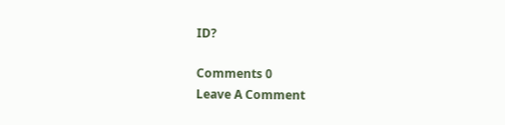ID?

Comments 0
Leave A Comment